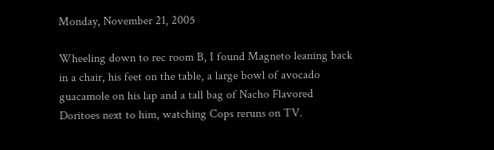Monday, November 21, 2005

Wheeling down to rec room B, I found Magneto leaning back in a chair, his feet on the table, a large bowl of avocado guacamole on his lap and a tall bag of Nacho Flavored Doritoes next to him, watching Cops reruns on TV.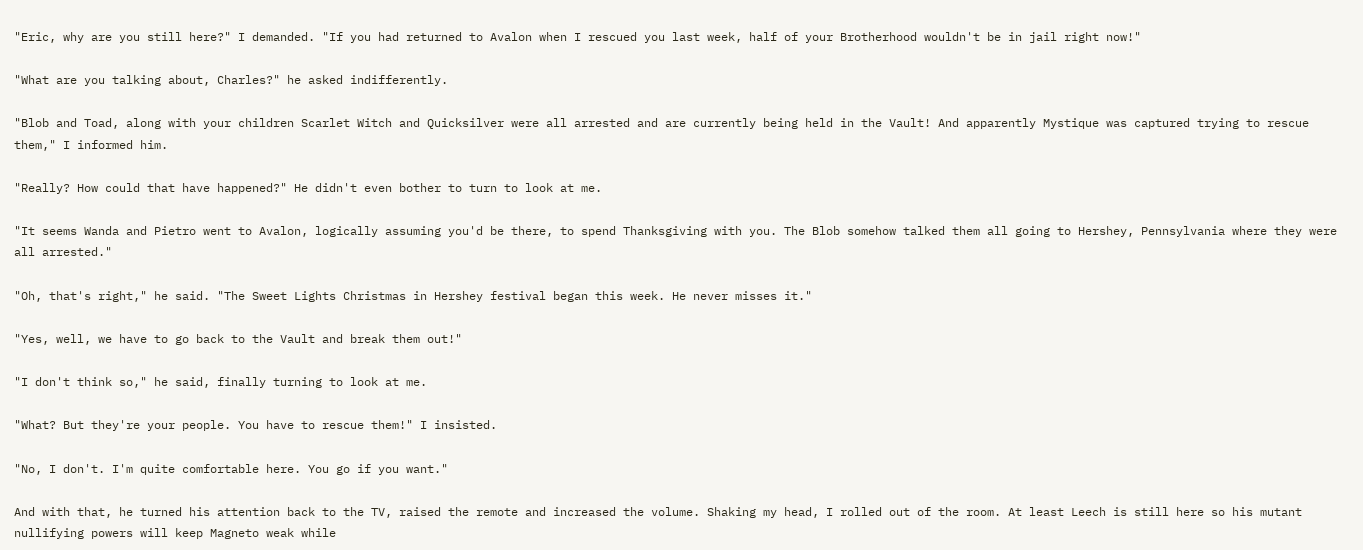"Eric, why are you still here?" I demanded. "If you had returned to Avalon when I rescued you last week, half of your Brotherhood wouldn't be in jail right now!"

"What are you talking about, Charles?" he asked indifferently.

"Blob and Toad, along with your children Scarlet Witch and Quicksilver were all arrested and are currently being held in the Vault! And apparently Mystique was captured trying to rescue them," I informed him.

"Really? How could that have happened?" He didn't even bother to turn to look at me.

"It seems Wanda and Pietro went to Avalon, logically assuming you'd be there, to spend Thanksgiving with you. The Blob somehow talked them all going to Hershey, Pennsylvania where they were all arrested."

"Oh, that's right," he said. "The Sweet Lights Christmas in Hershey festival began this week. He never misses it."

"Yes, well, we have to go back to the Vault and break them out!"

"I don't think so," he said, finally turning to look at me.

"What? But they're your people. You have to rescue them!" I insisted.

"No, I don't. I'm quite comfortable here. You go if you want."

And with that, he turned his attention back to the TV, raised the remote and increased the volume. Shaking my head, I rolled out of the room. At least Leech is still here so his mutant nullifying powers will keep Magneto weak while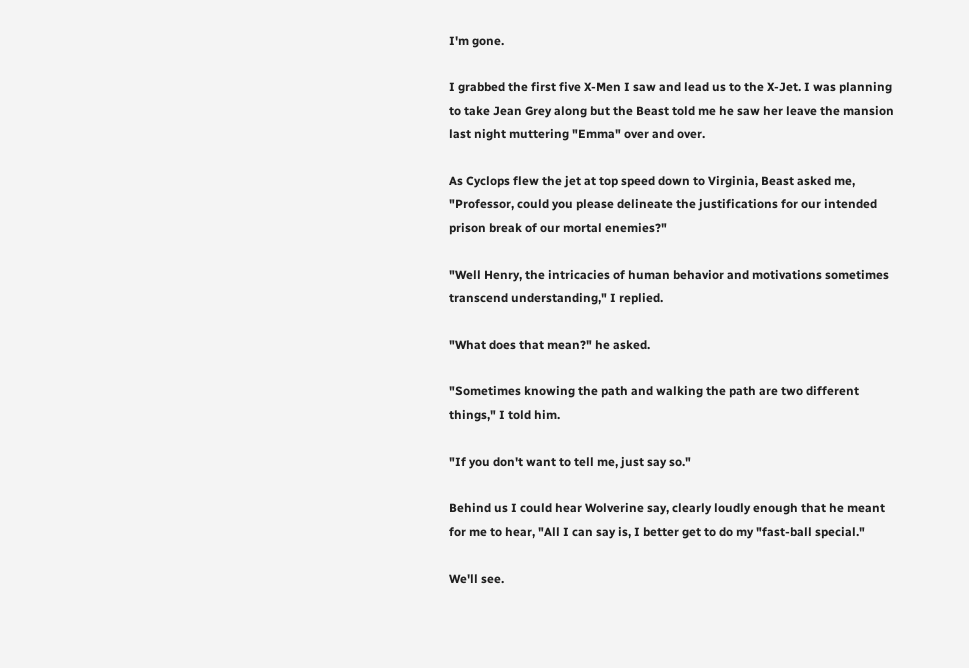I'm gone.

I grabbed the first five X-Men I saw and lead us to the X-Jet. I was planning to take Jean Grey along but the Beast told me he saw her leave the mansion last night muttering "Emma" over and over.

As Cyclops flew the jet at top speed down to Virginia, Beast asked me, "Professor, could you please delineate the justifications for our intended prison break of our mortal enemies?"

"Well Henry, the intricacies of human behavior and motivations sometimes transcend understanding," I replied.

"What does that mean?" he asked.

"Sometimes knowing the path and walking the path are two different things," I told him.

"If you don't want to tell me, just say so."

Behind us I could hear Wolverine say, clearly loudly enough that he meant for me to hear, "All I can say is, I better get to do my "fast-ball special."

We'll see.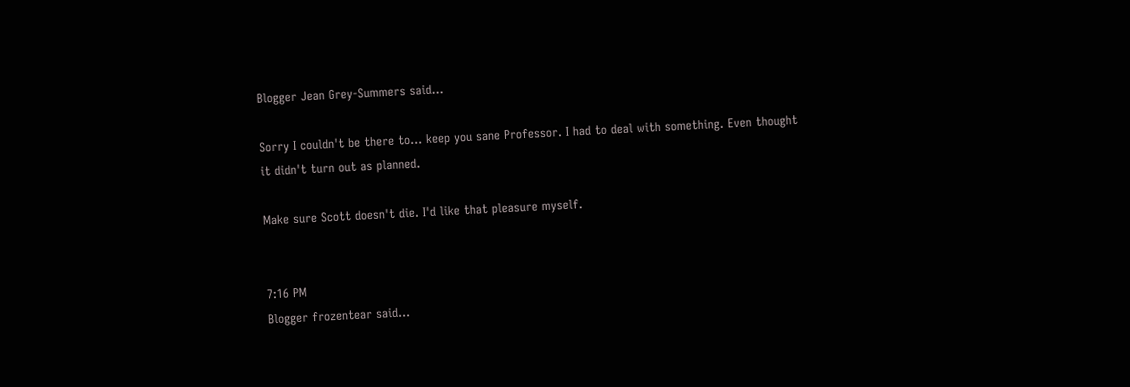Blogger Jean Grey-Summers said...

Sorry I couldn't be there to... keep you sane Professor. I had to deal with something. Even thought it didn't turn out as planned.

Make sure Scott doesn't die. I'd like that pleasure myself.


7:16 PM
Blogger frozentear said...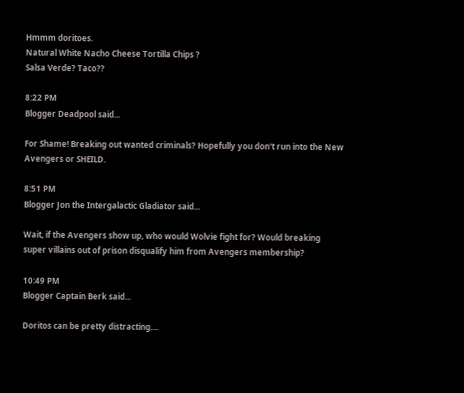Hmmm doritoes.
Natural White Nacho Cheese Tortilla Chips ?
Salsa Verde? Taco??

8:22 PM
Blogger Deadpool said...

For Shame! Breaking out wanted criminals? Hopefully you don't run into the New Avengers or SHEILD.

8:51 PM
Blogger Jon the Intergalactic Gladiator said...

Wait, if the Avengers show up, who would Wolvie fight for? Would breaking super villains out of prison disqualify him from Avengers membership?

10:49 PM
Blogger Captain Berk said...

Doritos can be pretty distracting....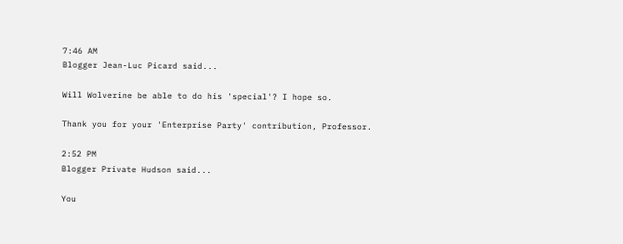7:46 AM
Blogger Jean-Luc Picard said...

Will Wolverine be able to do his 'special'? I hope so.

Thank you for your 'Enterprise Party' contribution, Professor.

2:52 PM
Blogger Private Hudson said...

You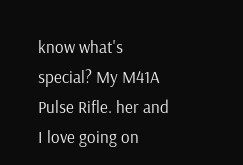know what's special? My M41A Pulse Rifle. her and I love going on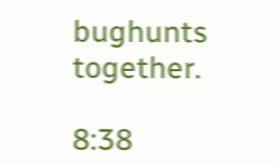bughunts together.

8:38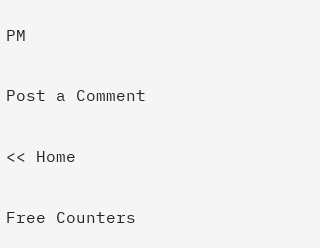PM

Post a Comment

<< Home

Free Counters